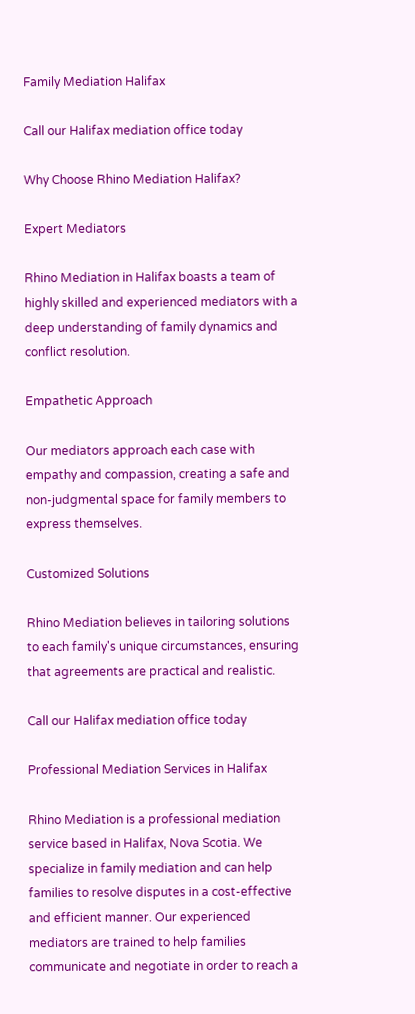Family Mediation Halifax

Call our Halifax mediation office today

Why Choose Rhino Mediation Halifax?

Expert Mediators

Rhino Mediation in Halifax boasts a team of highly skilled and experienced mediators with a deep understanding of family dynamics and conflict resolution.

Empathetic Approach

Our mediators approach each case with empathy and compassion, creating a safe and non-judgmental space for family members to express themselves.

Customized Solutions

Rhino Mediation believes in tailoring solutions to each family's unique circumstances, ensuring that agreements are practical and realistic.

Call our Halifax mediation office today

Professional Mediation Services in Halifax

Rhino Mediation is a professional mediation service based in Halifax, Nova Scotia. We specialize in family mediation and can help families to resolve disputes in a cost-effective and efficient manner. Our experienced mediators are trained to help families communicate and negotiate in order to reach a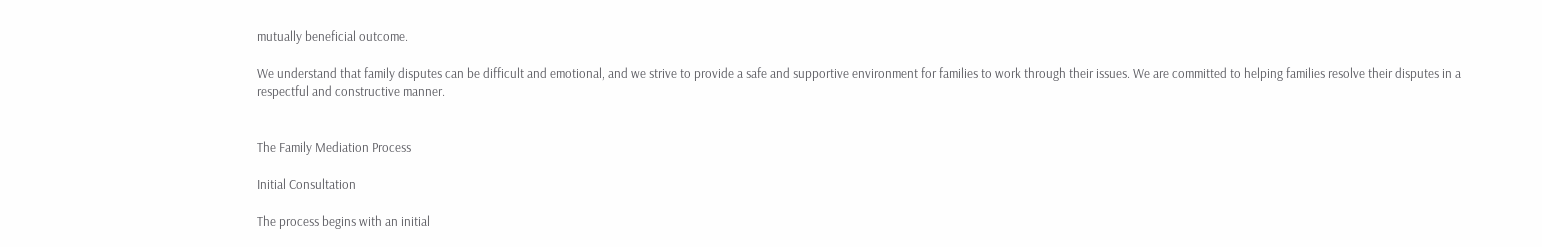mutually beneficial outcome.

We understand that family disputes can be difficult and emotional, and we strive to provide a safe and supportive environment for families to work through their issues. We are committed to helping families resolve their disputes in a respectful and constructive manner.


The Family Mediation Process

Initial Consultation

The process begins with an initial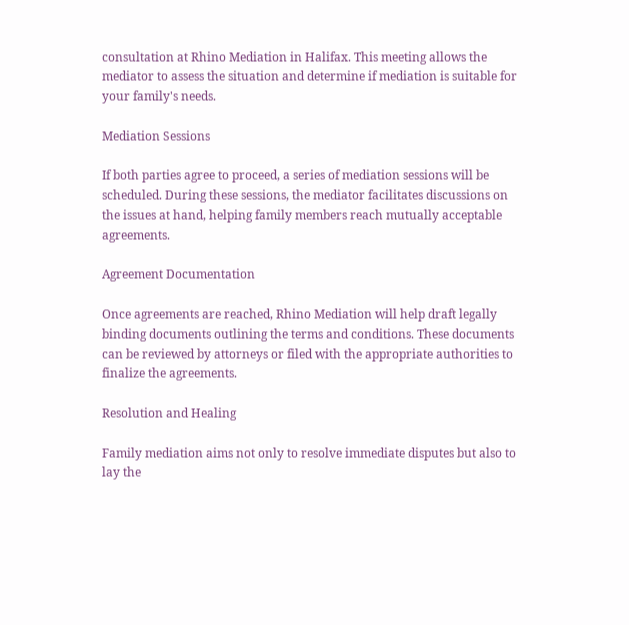consultation at Rhino Mediation in Halifax. This meeting allows the mediator to assess the situation and determine if mediation is suitable for your family's needs.

Mediation Sessions

If both parties agree to proceed, a series of mediation sessions will be scheduled. During these sessions, the mediator facilitates discussions on the issues at hand, helping family members reach mutually acceptable agreements.

Agreement Documentation

Once agreements are reached, Rhino Mediation will help draft legally binding documents outlining the terms and conditions. These documents can be reviewed by attorneys or filed with the appropriate authorities to finalize the agreements.

Resolution and Healing

Family mediation aims not only to resolve immediate disputes but also to lay the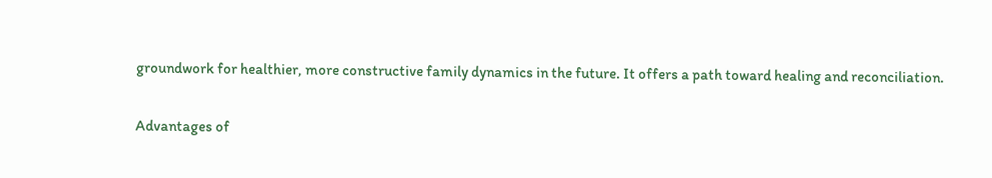groundwork for healthier, more constructive family dynamics in the future. It offers a path toward healing and reconciliation.

Advantages of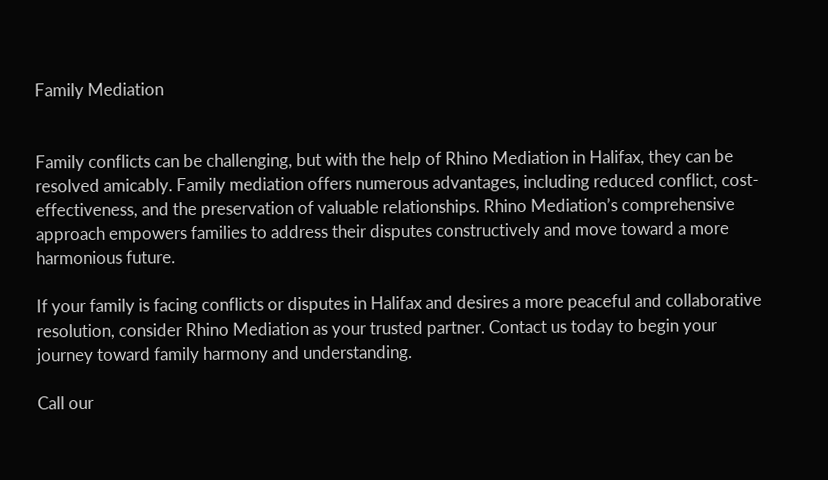Family Mediation


Family conflicts can be challenging, but with the help of Rhino Mediation in Halifax, they can be resolved amicably. Family mediation offers numerous advantages, including reduced conflict, cost-effectiveness, and the preservation of valuable relationships. Rhino Mediation’s comprehensive approach empowers families to address their disputes constructively and move toward a more harmonious future.

If your family is facing conflicts or disputes in Halifax and desires a more peaceful and collaborative resolution, consider Rhino Mediation as your trusted partner. Contact us today to begin your journey toward family harmony and understanding.

Call our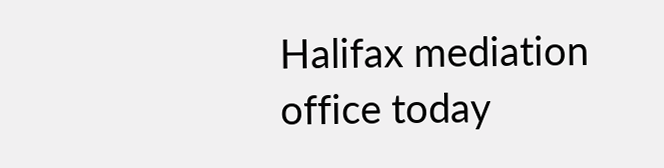Halifax mediation office today